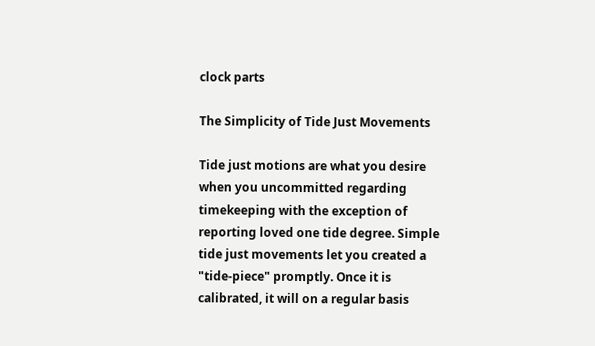clock parts

The Simplicity of Tide Just Movements

Tide just motions are what you desire when you uncommitted regarding timekeeping with the exception of reporting loved one tide degree. Simple tide just movements let you created a "tide-piece" promptly. Once it is calibrated, it will on a regular basis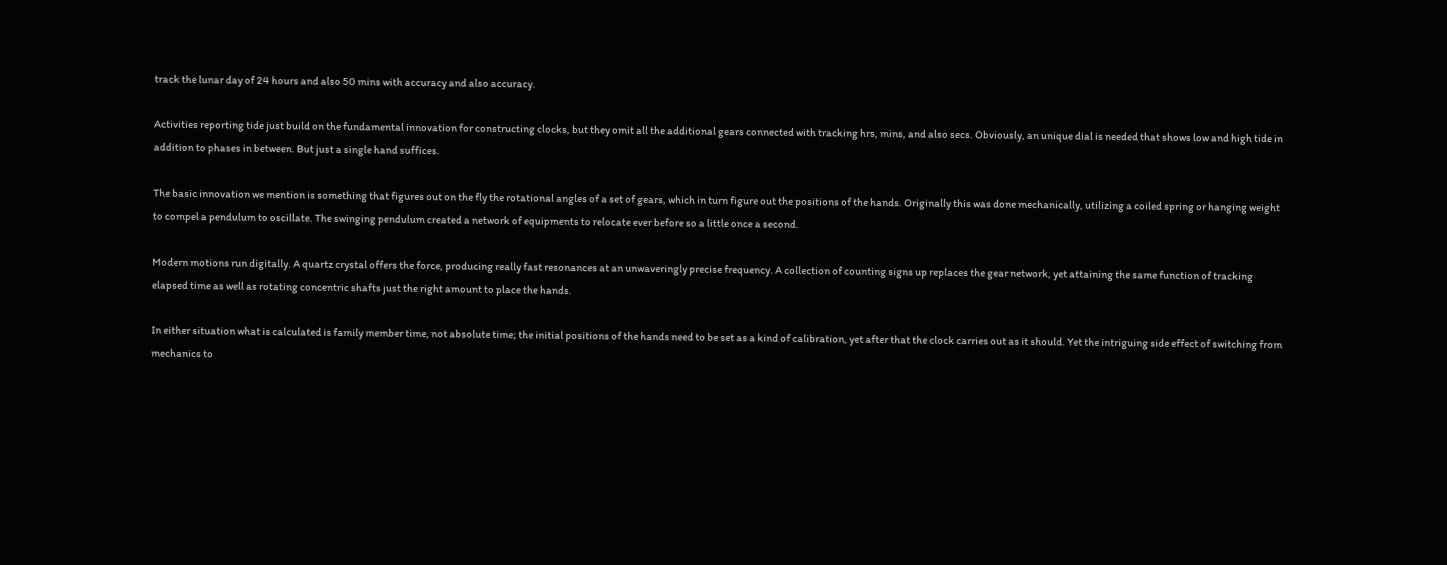track the lunar day of 24 hours and also 50 mins with accuracy and also accuracy.

Activities reporting tide just build on the fundamental innovation for constructing clocks, but they omit all the additional gears connected with tracking hrs, mins, and also secs. Obviously, an unique dial is needed that shows low and high tide in addition to phases in between. But just a single hand suffices.

The basic innovation we mention is something that figures out on the fly the rotational angles of a set of gears, which in turn figure out the positions of the hands. Originally this was done mechanically, utilizing a coiled spring or hanging weight to compel a pendulum to oscillate. The swinging pendulum created a network of equipments to relocate ever before so a little once a second.

Modern motions run digitally. A quartz crystal offers the force, producing really fast resonances at an unwaveringly precise frequency. A collection of counting signs up replaces the gear network, yet attaining the same function of tracking elapsed time as well as rotating concentric shafts just the right amount to place the hands.

In either situation what is calculated is family member time, not absolute time; the initial positions of the hands need to be set as a kind of calibration, yet after that the clock carries out as it should. Yet the intriguing side effect of switching from mechanics to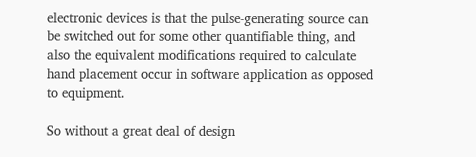electronic devices is that the pulse-generating source can be switched out for some other quantifiable thing, and also the equivalent modifications required to calculate hand placement occur in software application as opposed to equipment.

So without a great deal of design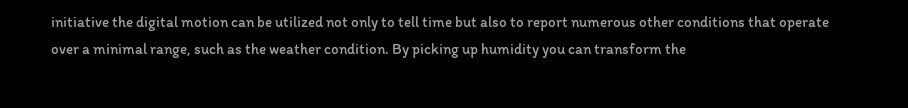initiative the digital motion can be utilized not only to tell time but also to report numerous other conditions that operate over a minimal range, such as the weather condition. By picking up humidity you can transform the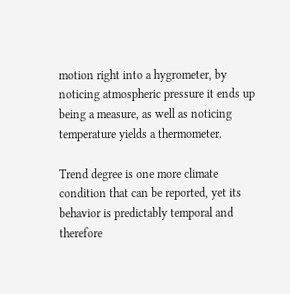motion right into a hygrometer, by noticing atmospheric pressure it ends up being a measure, as well as noticing temperature yields a thermometer.

Trend degree is one more climate condition that can be reported, yet its behavior is predictably temporal and therefore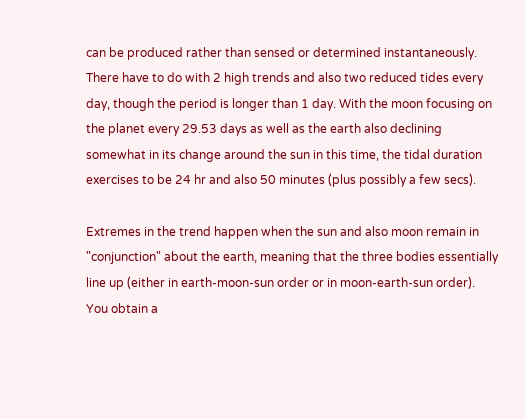can be produced rather than sensed or determined instantaneously. There have to do with 2 high trends and also two reduced tides every day, though the period is longer than 1 day. With the moon focusing on the planet every 29.53 days as well as the earth also declining somewhat in its change around the sun in this time, the tidal duration exercises to be 24 hr and also 50 minutes (plus possibly a few secs).

Extremes in the trend happen when the sun and also moon remain in "conjunction" about the earth, meaning that the three bodies essentially line up (either in earth-moon-sun order or in moon-earth-sun order). You obtain a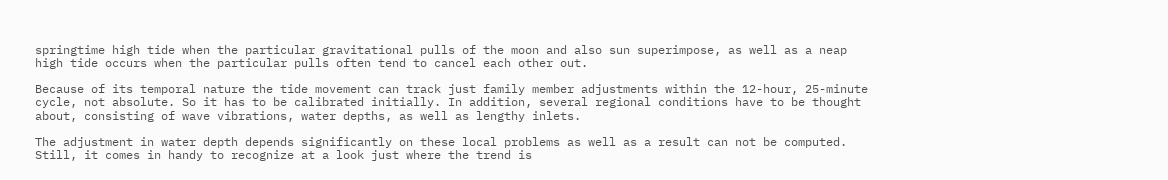springtime high tide when the particular gravitational pulls of the moon and also sun superimpose, as well as a neap high tide occurs when the particular pulls often tend to cancel each other out.

Because of its temporal nature the tide movement can track just family member adjustments within the 12-hour, 25-minute cycle, not absolute. So it has to be calibrated initially. In addition, several regional conditions have to be thought about, consisting of wave vibrations, water depths, as well as lengthy inlets.

The adjustment in water depth depends significantly on these local problems as well as a result can not be computed. Still, it comes in handy to recognize at a look just where the trend is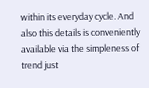within its everyday cycle. And also this details is conveniently available via the simpleness of trend just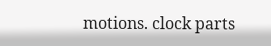motions. clock parts